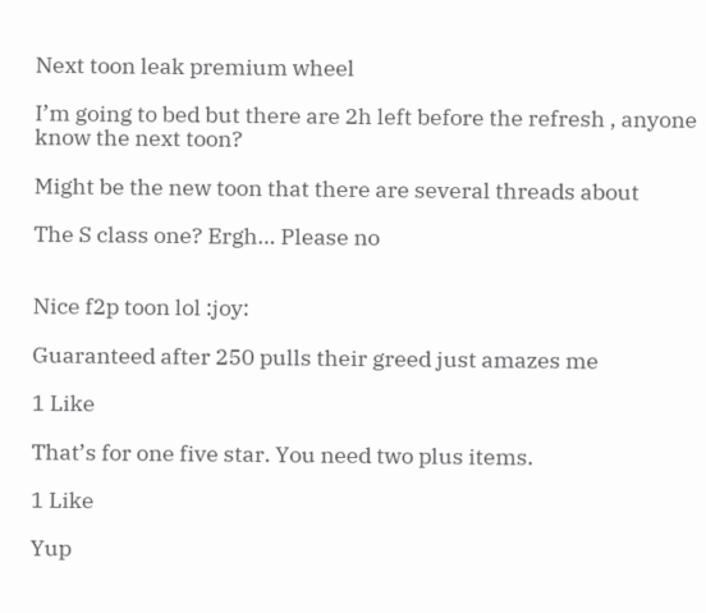Next toon leak premium wheel

I’m going to bed but there are 2h left before the refresh , anyone know the next toon?

Might be the new toon that there are several threads about

The S class one? Ergh… Please no


Nice f2p toon lol :joy:

Guaranteed after 250 pulls their greed just amazes me

1 Like

That’s for one five star. You need two plus items.

1 Like

Yup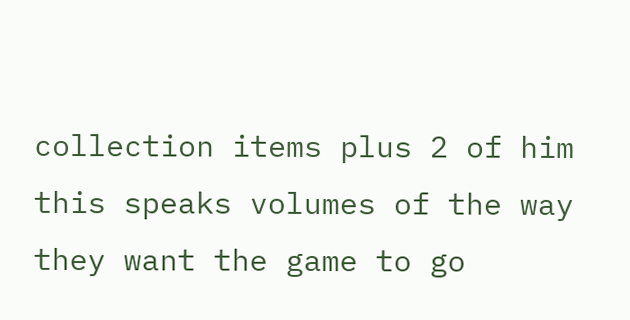collection items plus 2 of him this speaks volumes of the way they want the game to go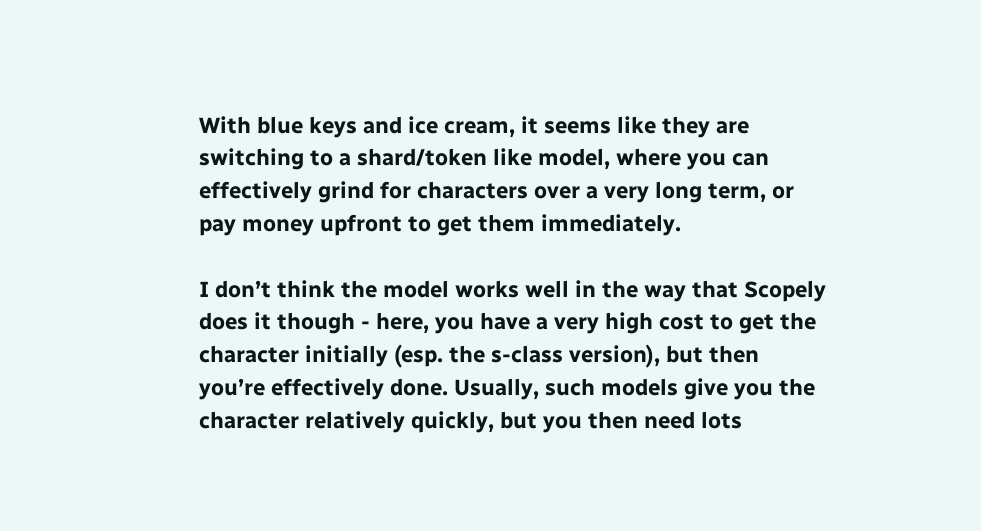With blue keys and ice cream, it seems like they are switching to a shard/token like model, where you can effectively grind for characters over a very long term, or pay money upfront to get them immediately.

I don’t think the model works well in the way that Scopely does it though - here, you have a very high cost to get the character initially (esp. the s-class version), but then you’re effectively done. Usually, such models give you the character relatively quickly, but you then need lots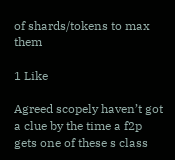of shards/tokens to max them

1 Like

Agreed scopely haven’t got a clue by the time a f2p gets one of these s class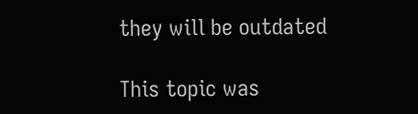they will be outdated

This topic was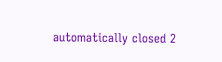automatically closed 2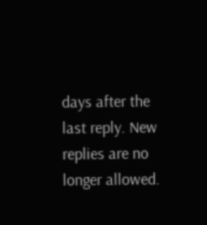days after the last reply. New replies are no longer allowed.